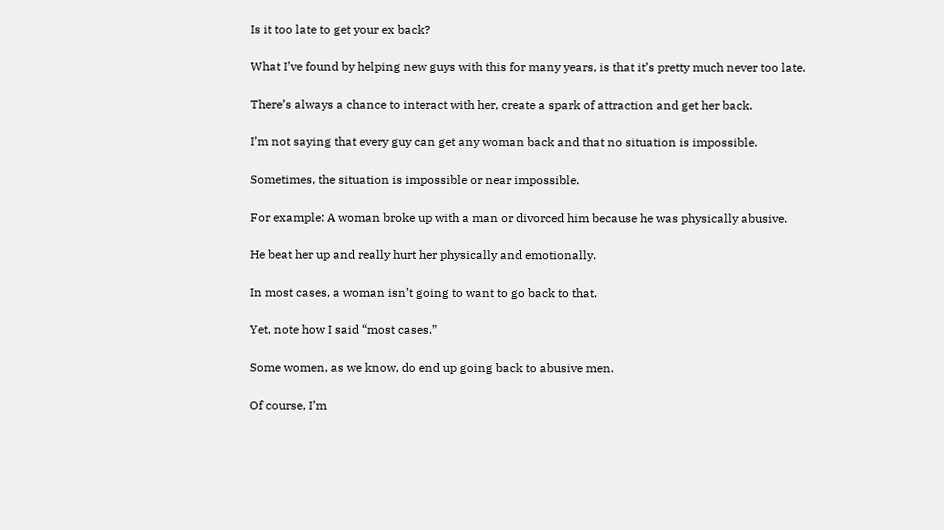Is it too late to get your ex back?

What I’ve found by helping new guys with this for many years, is that it’s pretty much never too late.

There’s always a chance to interact with her, create a spark of attraction and get her back.

I’m not saying that every guy can get any woman back and that no situation is impossible.

Sometimes, the situation is impossible or near impossible.

For example: A woman broke up with a man or divorced him because he was physically abusive.

He beat her up and really hurt her physically and emotionally.

In most cases, a woman isn’t going to want to go back to that.

Yet, note how I said “most cases.”

Some women, as we know, do end up going back to abusive men.

Of course, I’m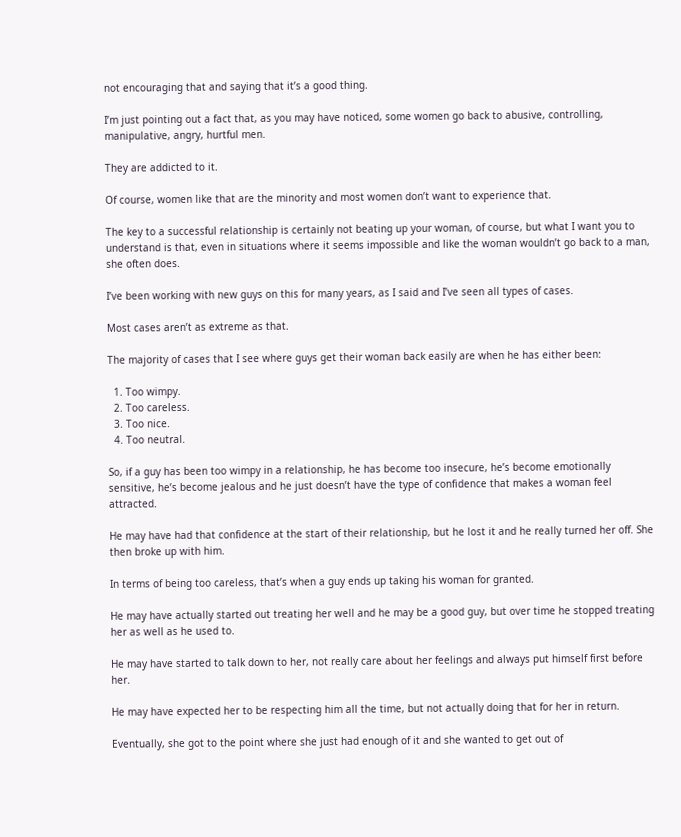not encouraging that and saying that it’s a good thing.

I’m just pointing out a fact that, as you may have noticed, some women go back to abusive, controlling, manipulative, angry, hurtful men.

They are addicted to it.

Of course, women like that are the minority and most women don’t want to experience that.

The key to a successful relationship is certainly not beating up your woman, of course, but what I want you to understand is that, even in situations where it seems impossible and like the woman wouldn’t go back to a man, she often does.

I’ve been working with new guys on this for many years, as I said and I’ve seen all types of cases.

Most cases aren’t as extreme as that.

The majority of cases that I see where guys get their woman back easily are when he has either been:

  1. Too wimpy.
  2. Too careless.
  3. Too nice.
  4. Too neutral.

So, if a guy has been too wimpy in a relationship, he has become too insecure, he’s become emotionally sensitive, he’s become jealous and he just doesn’t have the type of confidence that makes a woman feel attracted.

He may have had that confidence at the start of their relationship, but he lost it and he really turned her off. She then broke up with him.

In terms of being too careless, that’s when a guy ends up taking his woman for granted.

He may have actually started out treating her well and he may be a good guy, but over time he stopped treating her as well as he used to.

He may have started to talk down to her, not really care about her feelings and always put himself first before her.

He may have expected her to be respecting him all the time, but not actually doing that for her in return.

Eventually, she got to the point where she just had enough of it and she wanted to get out of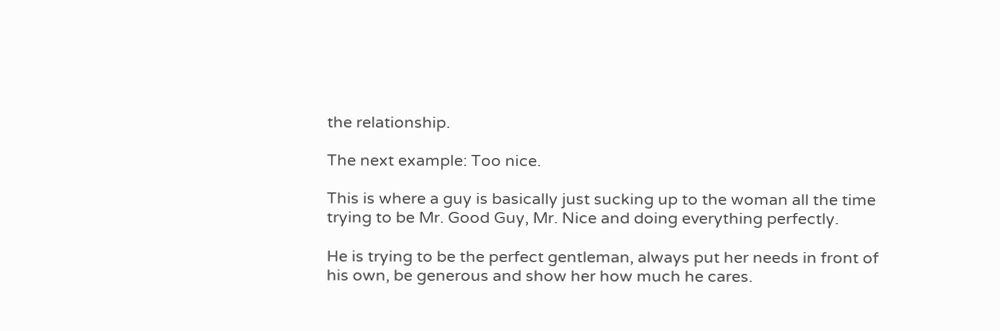the relationship.

The next example: Too nice.

This is where a guy is basically just sucking up to the woman all the time trying to be Mr. Good Guy, Mr. Nice and doing everything perfectly.

He is trying to be the perfect gentleman, always put her needs in front of his own, be generous and show her how much he cares.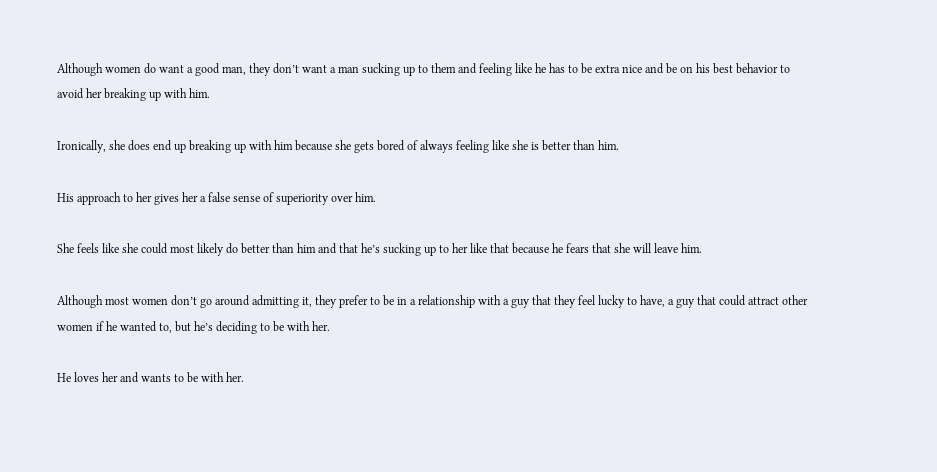Although women do want a good man, they don’t want a man sucking up to them and feeling like he has to be extra nice and be on his best behavior to avoid her breaking up with him.

Ironically, she does end up breaking up with him because she gets bored of always feeling like she is better than him.

His approach to her gives her a false sense of superiority over him.

She feels like she could most likely do better than him and that he’s sucking up to her like that because he fears that she will leave him.

Although most women don’t go around admitting it, they prefer to be in a relationship with a guy that they feel lucky to have, a guy that could attract other women if he wanted to, but he’s deciding to be with her.

He loves her and wants to be with her.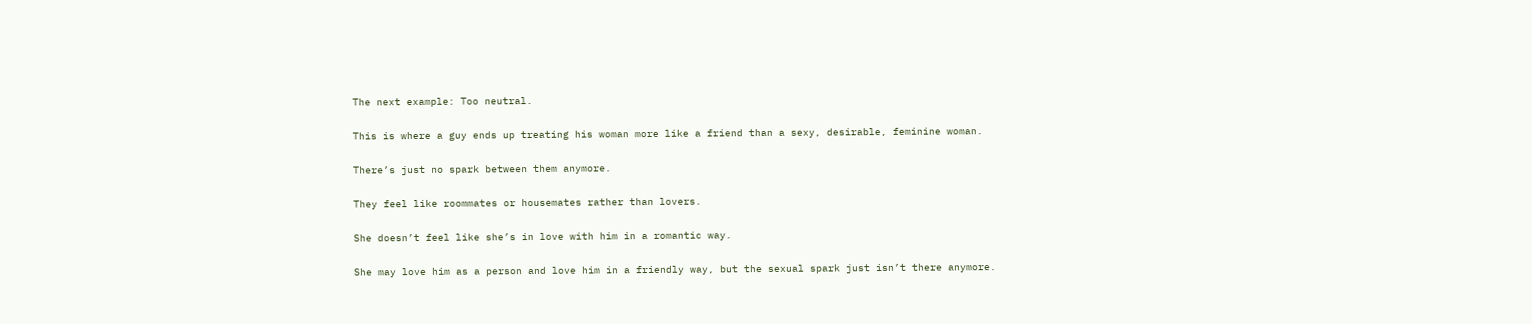The next example: Too neutral.

This is where a guy ends up treating his woman more like a friend than a sexy, desirable, feminine woman.

There’s just no spark between them anymore.

They feel like roommates or housemates rather than lovers.

She doesn’t feel like she’s in love with him in a romantic way.

She may love him as a person and love him in a friendly way, but the sexual spark just isn’t there anymore.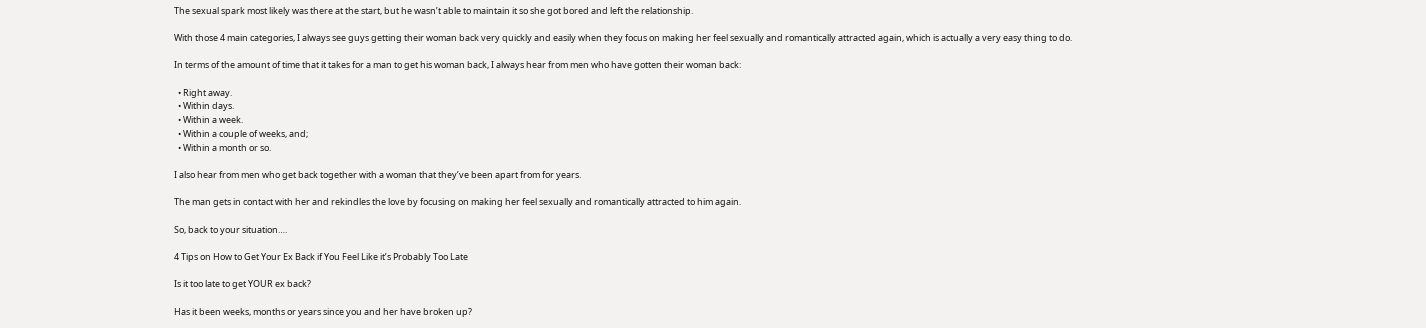The sexual spark most likely was there at the start, but he wasn’t able to maintain it so she got bored and left the relationship.

With those 4 main categories, I always see guys getting their woman back very quickly and easily when they focus on making her feel sexually and romantically attracted again, which is actually a very easy thing to do.

In terms of the amount of time that it takes for a man to get his woman back, I always hear from men who have gotten their woman back:

  • Right away.
  • Within days.
  • Within a week.
  • Within a couple of weeks, and;
  • Within a month or so.

I also hear from men who get back together with a woman that they’ve been apart from for years.

The man gets in contact with her and rekindles the love by focusing on making her feel sexually and romantically attracted to him again.

So, back to your situation….

4 Tips on How to Get Your Ex Back if You Feel Like it’s Probably Too Late

Is it too late to get YOUR ex back?

Has it been weeks, months or years since you and her have broken up?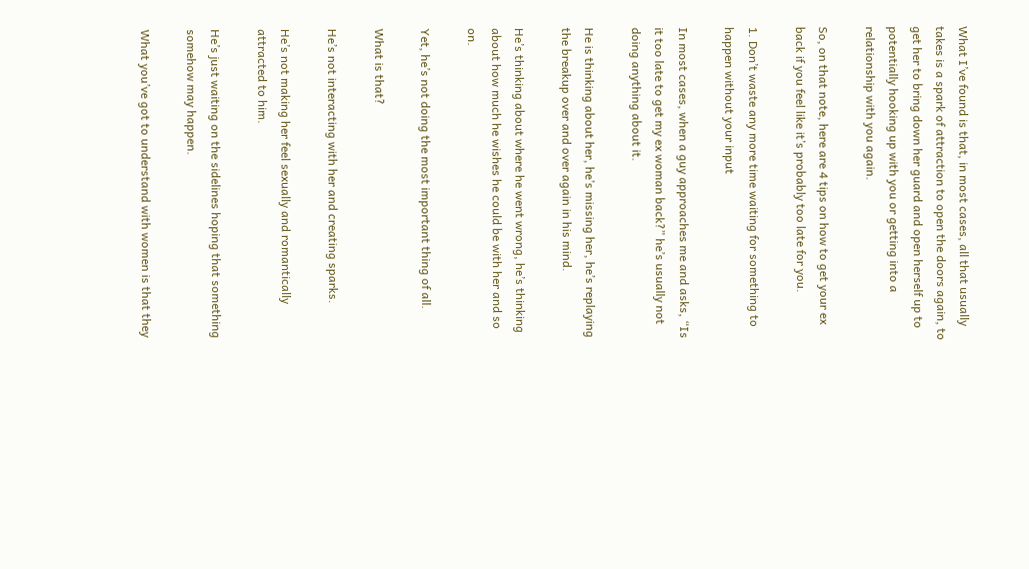What I’ve found is that, in most cases, all that usually takes is a spark of attraction to open the doors again, to get her to bring down her guard and open herself up to potentially hooking up with you or getting into a relationship with you again.

So, on that note, here are 4 tips on how to get your ex back if you feel like it’s probably too late for you.

1. Don’t waste any more time waiting for something to happen without your input

In most cases, when a guy approaches me and asks, “Is it too late to get my ex woman back?” he’s usually not doing anything about it.

He is thinking about her, he’s missing her, he’s replaying the breakup over and over again in his mind.

He’s thinking about where he went wrong, he’s thinking about how much he wishes he could be with her and so on.

Yet, he’s not doing the most important thing of all.

What is that?

He’s not interacting with her and creating sparks.

He’s not making her feel sexually and romantically attracted to him.

He’s just waiting on the sidelines hoping that something somehow may happen.

What you’ve got to understand with women is that they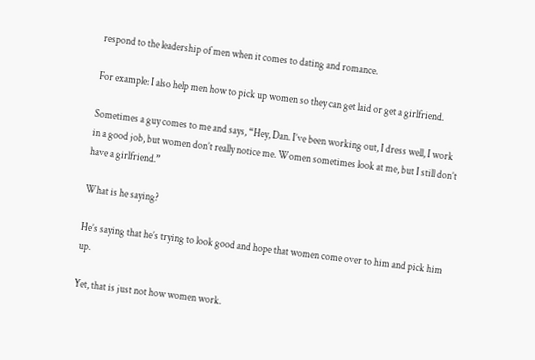respond to the leadership of men when it comes to dating and romance.

For example: I also help men how to pick up women so they can get laid or get a girlfriend.

Sometimes a guy comes to me and says, “Hey, Dan. I’ve been working out, I dress well, I work in a good job, but women don’t really notice me. Women sometimes look at me, but I still don’t have a girlfriend.”

What is he saying?

He’s saying that he’s trying to look good and hope that women come over to him and pick him up.

Yet, that is just not how women work.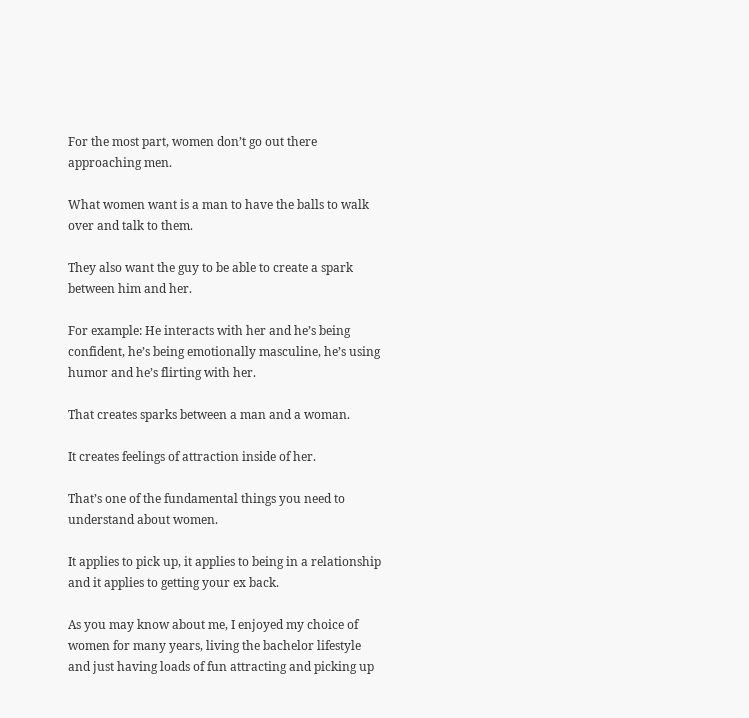For the most part, women don’t go out there approaching men.

What women want is a man to have the balls to walk over and talk to them.

They also want the guy to be able to create a spark between him and her.

For example: He interacts with her and he’s being confident, he’s being emotionally masculine, he’s using humor and he’s flirting with her.

That creates sparks between a man and a woman.

It creates feelings of attraction inside of her.

That’s one of the fundamental things you need to understand about women.

It applies to pick up, it applies to being in a relationship and it applies to getting your ex back.

As you may know about me, I enjoyed my choice of women for many years, living the bachelor lifestyle and just having loads of fun attracting and picking up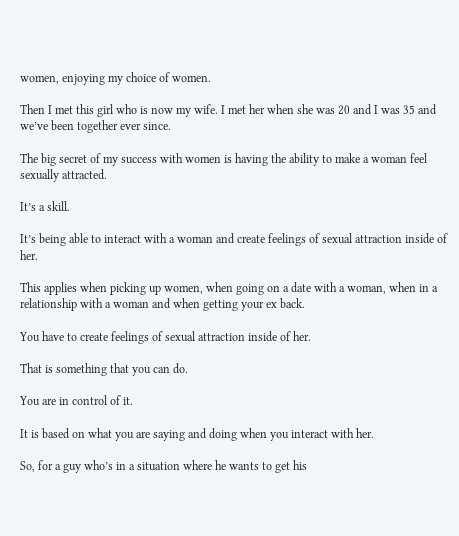women, enjoying my choice of women.

Then I met this girl who is now my wife. I met her when she was 20 and I was 35 and we’ve been together ever since.

The big secret of my success with women is having the ability to make a woman feel sexually attracted.

It’s a skill.

It’s being able to interact with a woman and create feelings of sexual attraction inside of her.

This applies when picking up women, when going on a date with a woman, when in a relationship with a woman and when getting your ex back.

You have to create feelings of sexual attraction inside of her.

That is something that you can do.

You are in control of it.

It is based on what you are saying and doing when you interact with her.

So, for a guy who’s in a situation where he wants to get his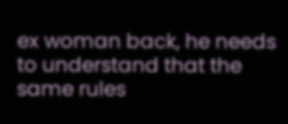ex woman back, he needs to understand that the same rules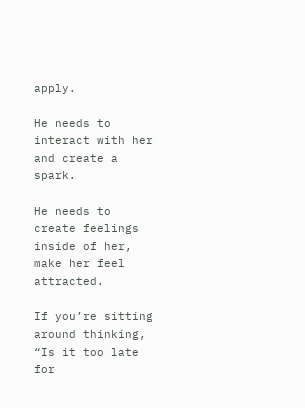apply.

He needs to interact with her and create a spark.

He needs to create feelings inside of her, make her feel attracted.

If you’re sitting around thinking, “Is it too late for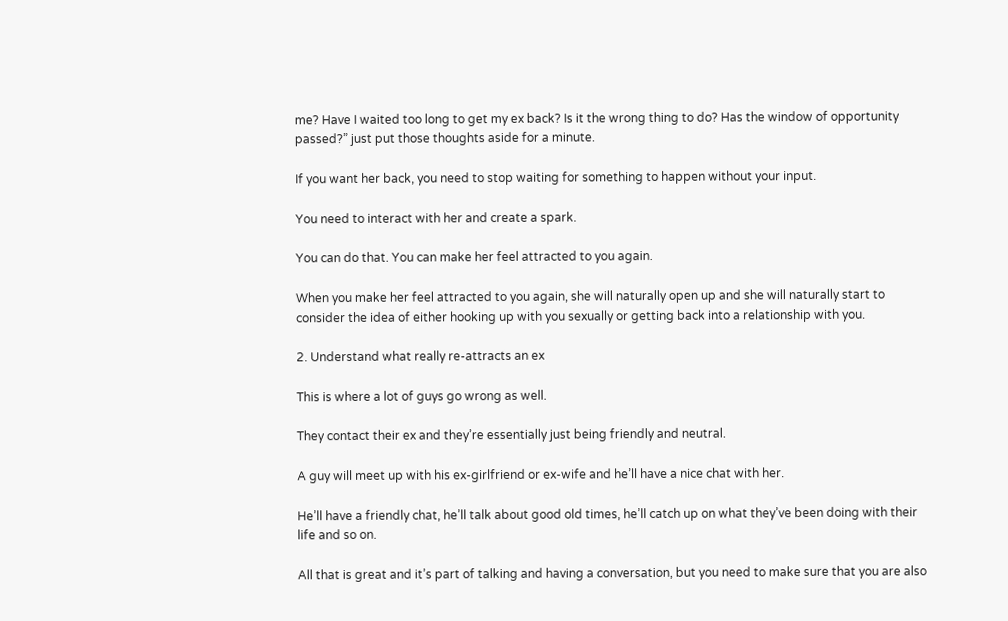me? Have I waited too long to get my ex back? Is it the wrong thing to do? Has the window of opportunity passed?” just put those thoughts aside for a minute.

If you want her back, you need to stop waiting for something to happen without your input.

You need to interact with her and create a spark.

You can do that. You can make her feel attracted to you again.

When you make her feel attracted to you again, she will naturally open up and she will naturally start to consider the idea of either hooking up with you sexually or getting back into a relationship with you.

2. Understand what really re-attracts an ex

This is where a lot of guys go wrong as well.

They contact their ex and they’re essentially just being friendly and neutral.

A guy will meet up with his ex-girlfriend or ex-wife and he’ll have a nice chat with her.

He’ll have a friendly chat, he’ll talk about good old times, he’ll catch up on what they’ve been doing with their life and so on.

All that is great and it’s part of talking and having a conversation, but you need to make sure that you are also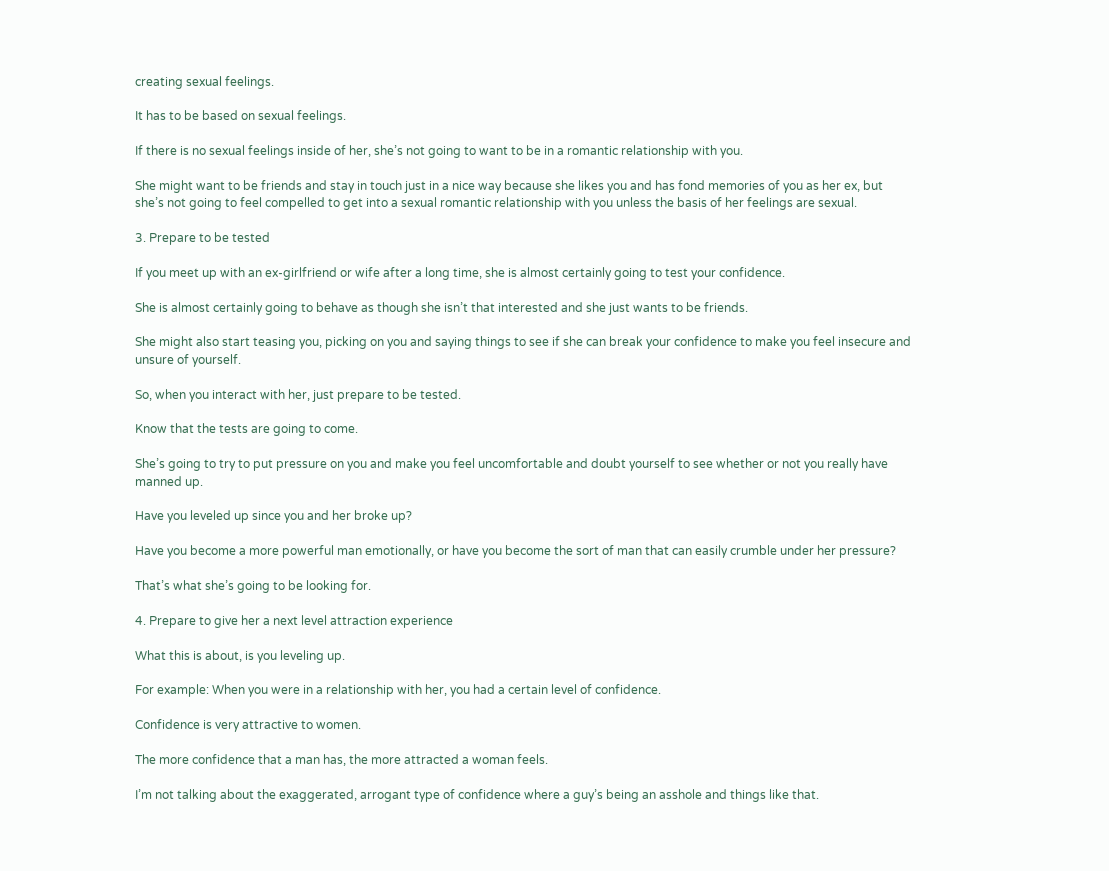creating sexual feelings.

It has to be based on sexual feelings.

If there is no sexual feelings inside of her, she’s not going to want to be in a romantic relationship with you.

She might want to be friends and stay in touch just in a nice way because she likes you and has fond memories of you as her ex, but she’s not going to feel compelled to get into a sexual romantic relationship with you unless the basis of her feelings are sexual.

3. Prepare to be tested

If you meet up with an ex-girlfriend or wife after a long time, she is almost certainly going to test your confidence.

She is almost certainly going to behave as though she isn’t that interested and she just wants to be friends.

She might also start teasing you, picking on you and saying things to see if she can break your confidence to make you feel insecure and unsure of yourself.

So, when you interact with her, just prepare to be tested.

Know that the tests are going to come.

She’s going to try to put pressure on you and make you feel uncomfortable and doubt yourself to see whether or not you really have manned up.

Have you leveled up since you and her broke up?

Have you become a more powerful man emotionally, or have you become the sort of man that can easily crumble under her pressure?

That’s what she’s going to be looking for.

4. Prepare to give her a next level attraction experience

What this is about, is you leveling up.

For example: When you were in a relationship with her, you had a certain level of confidence.

Confidence is very attractive to women.

The more confidence that a man has, the more attracted a woman feels.

I’m not talking about the exaggerated, arrogant type of confidence where a guy’s being an asshole and things like that.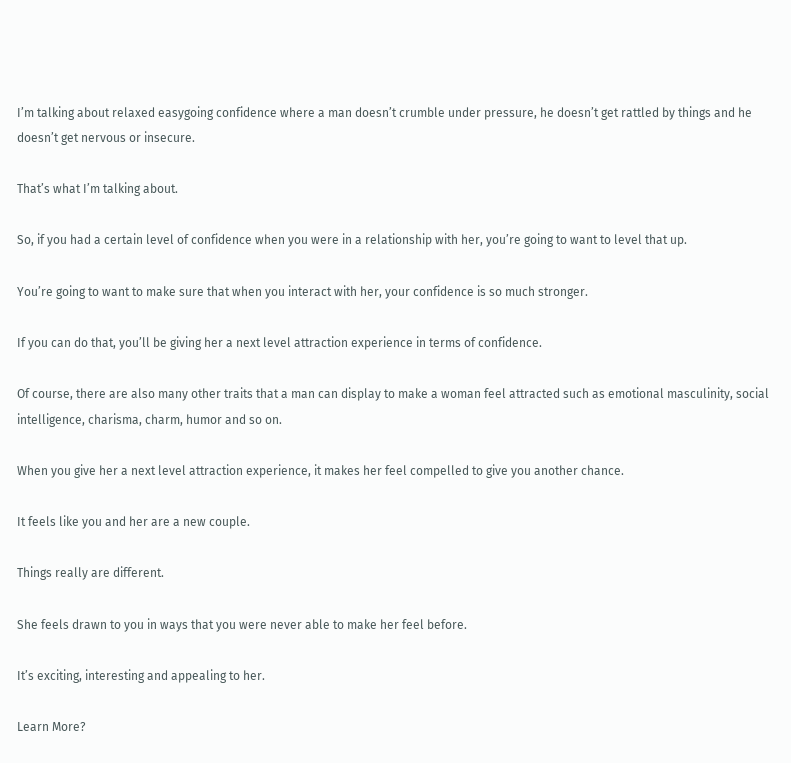I’m talking about relaxed easygoing confidence where a man doesn’t crumble under pressure, he doesn’t get rattled by things and he doesn’t get nervous or insecure.

That’s what I’m talking about.

So, if you had a certain level of confidence when you were in a relationship with her, you’re going to want to level that up.

You’re going to want to make sure that when you interact with her, your confidence is so much stronger.

If you can do that, you’ll be giving her a next level attraction experience in terms of confidence.

Of course, there are also many other traits that a man can display to make a woman feel attracted such as emotional masculinity, social intelligence, charisma, charm, humor and so on.

When you give her a next level attraction experience, it makes her feel compelled to give you another chance.

It feels like you and her are a new couple.

Things really are different.

She feels drawn to you in ways that you were never able to make her feel before.

It’s exciting, interesting and appealing to her.

Learn More?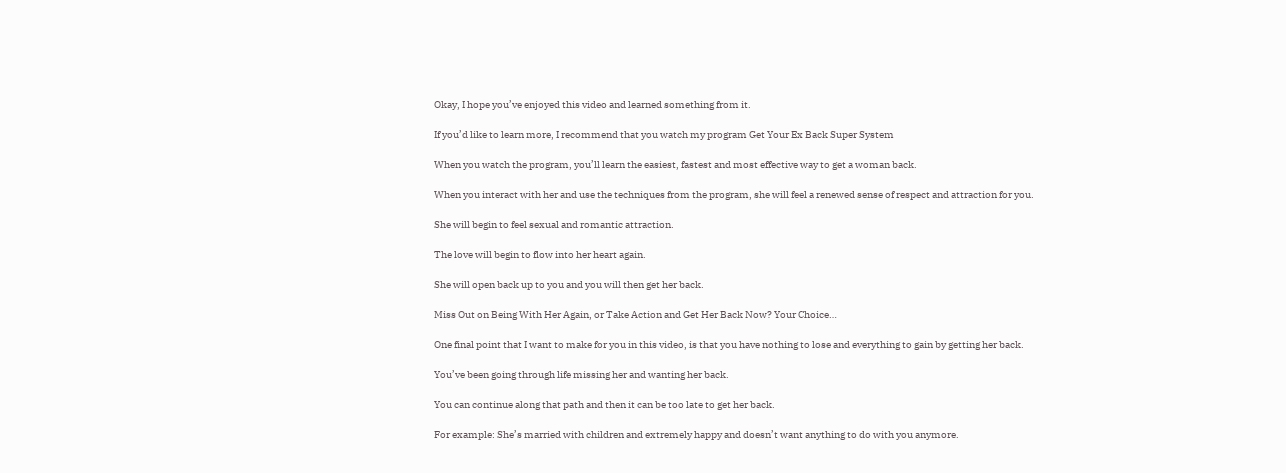Okay, I hope you’ve enjoyed this video and learned something from it.

If you’d like to learn more, I recommend that you watch my program Get Your Ex Back Super System

When you watch the program, you’ll learn the easiest, fastest and most effective way to get a woman back.

When you interact with her and use the techniques from the program, she will feel a renewed sense of respect and attraction for you.

She will begin to feel sexual and romantic attraction.

The love will begin to flow into her heart again.

She will open back up to you and you will then get her back.

Miss Out on Being With Her Again, or Take Action and Get Her Back Now? Your Choice…

One final point that I want to make for you in this video, is that you have nothing to lose and everything to gain by getting her back.

You’ve been going through life missing her and wanting her back.

You can continue along that path and then it can be too late to get her back.

For example: She’s married with children and extremely happy and doesn’t want anything to do with you anymore.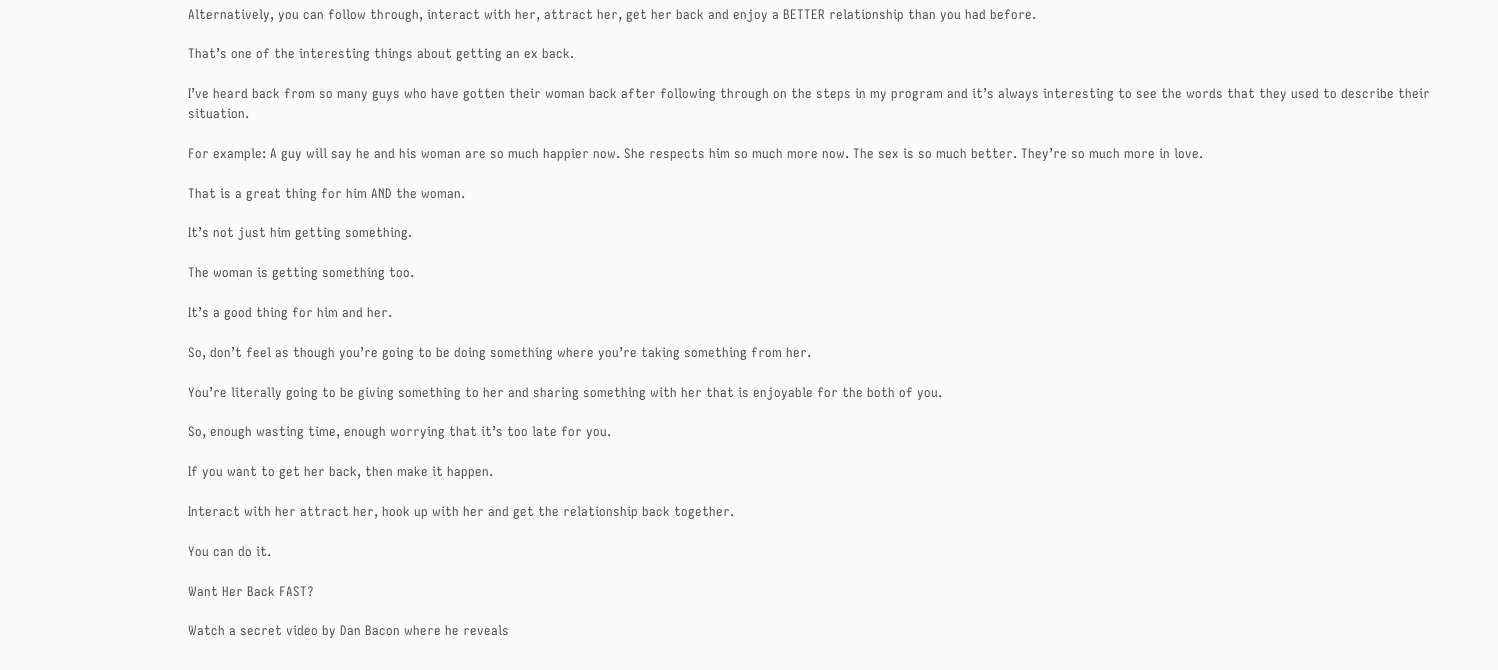Alternatively, you can follow through, interact with her, attract her, get her back and enjoy a BETTER relationship than you had before.

That’s one of the interesting things about getting an ex back.

I’ve heard back from so many guys who have gotten their woman back after following through on the steps in my program and it’s always interesting to see the words that they used to describe their situation.

For example: A guy will say he and his woman are so much happier now. She respects him so much more now. The sex is so much better. They’re so much more in love.

That is a great thing for him AND the woman.

It’s not just him getting something.

The woman is getting something too.

It’s a good thing for him and her.

So, don’t feel as though you’re going to be doing something where you’re taking something from her.

You’re literally going to be giving something to her and sharing something with her that is enjoyable for the both of you.

So, enough wasting time, enough worrying that it’s too late for you.

If you want to get her back, then make it happen.

Interact with her attract her, hook up with her and get the relationship back together.

You can do it.

Want Her Back FAST?

Watch a secret video by Dan Bacon where he reveals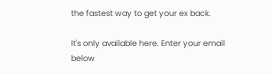the fastest way to get your ex back.

It's only available here. Enter your email below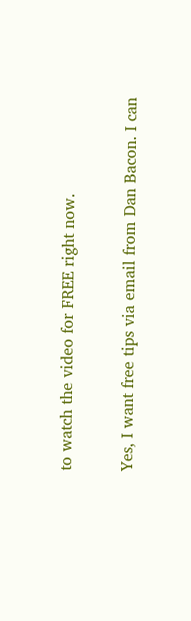to watch the video for FREE right now.

Yes, I want free tips via email from Dan Bacon. I can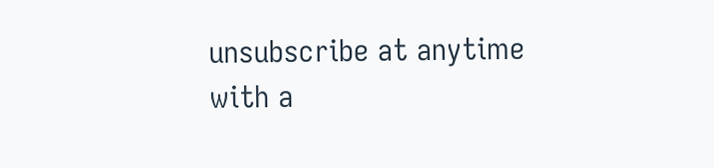unsubscribe at anytime with a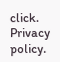click. Privacy policy.